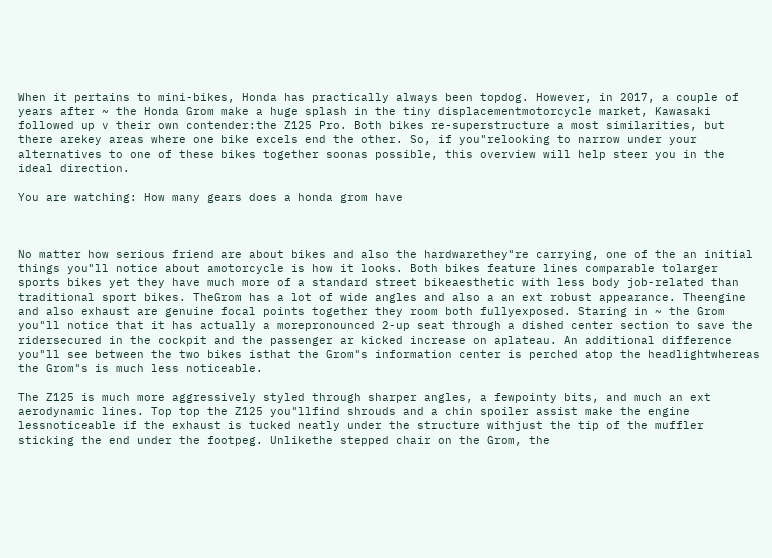When it pertains to mini-bikes, Honda has practically always been topdog. However, in 2017, a couple of years after ~ the Honda Grom make a huge splash in the tiny displacementmotorcycle market, Kawasaki followed up v their own contender:the Z125 Pro. Both bikes re-superstructure a most similarities, but there arekey areas where one bike excels end the other. So, if you"relooking to narrow under your alternatives to one of these bikes together soonas possible, this overview will help steer you in the ideal direction.

You are watching: How many gears does a honda grom have



No matter how serious friend are about bikes and also the hardwarethey"re carrying, one of the an initial things you"ll notice about amotorcycle is how it looks. Both bikes feature lines comparable tolarger sports bikes yet they have much more of a standard street bikeaesthetic with less body job-related than traditional sport bikes. TheGrom has a lot of wide angles and also a an ext robust appearance. Theengine and also exhaust are genuine focal points together they room both fullyexposed. Staring in ~ the Grom you"ll notice that it has actually a morepronounced 2-up seat through a dished center section to save the ridersecured in the cockpit and the passenger ar kicked increase on aplateau. An additional difference you"ll see between the two bikes isthat the Grom"s information center is perched atop the headlightwhereas the Grom"s is much less noticeable.

The Z125 is much more aggressively styled through sharper angles, a fewpointy bits, and much an ext aerodynamic lines. Top top the Z125 you"llfind shrouds and a chin spoiler assist make the engine lessnoticeable if the exhaust is tucked neatly under the structure withjust the tip of the muffler sticking the end under the footpeg. Unlikethe stepped chair on the Grom, the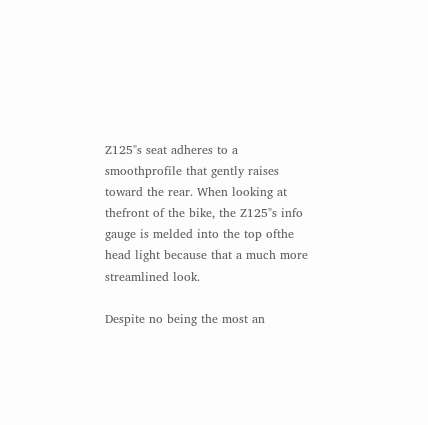Z125"s seat adheres to a smoothprofile that gently raises toward the rear. When looking at thefront of the bike, the Z125"s info gauge is melded into the top ofthe head light because that a much more streamlined look.

Despite no being the most an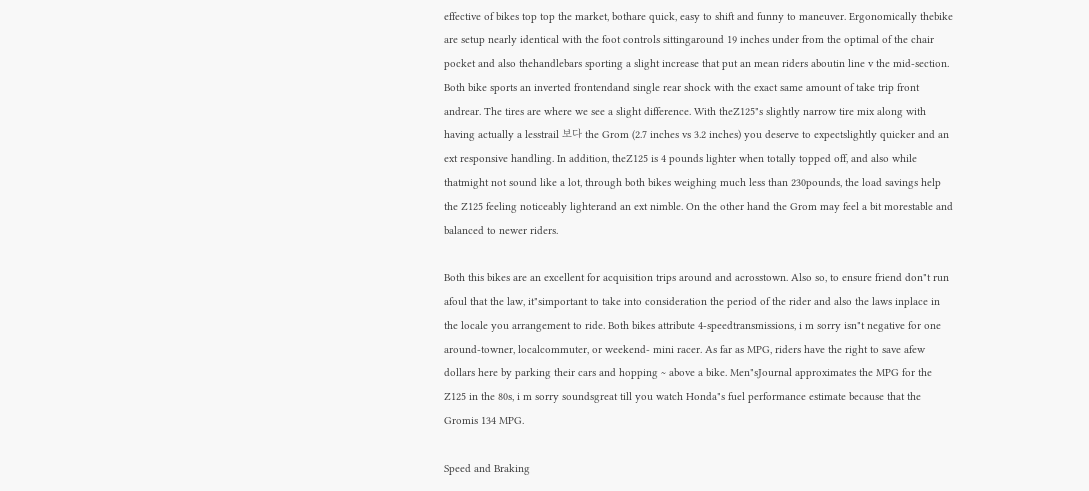effective of bikes top top the market, bothare quick, easy to shift and funny to maneuver. Ergonomically thebike are setup nearly identical with the foot controls sittingaround 19 inches under from the optimal of the chair pocket and also thehandlebars sporting a slight increase that put an mean riders aboutin line v the mid-section. Both bike sports an inverted frontendand single rear shock with the exact same amount of take trip front andrear. The tires are where we see a slight difference. With theZ125"s slightly narrow tire mix along with having actually a lesstrail 보다 the Grom (2.7 inches vs 3.2 inches) you deserve to expectslightly quicker and an ext responsive handling. In addition, theZ125 is 4 pounds lighter when totally topped off, and also while thatmight not sound like a lot, through both bikes weighing much less than 230pounds, the load savings help the Z125 feeling noticeably lighterand an ext nimble. On the other hand the Grom may feel a bit morestable and balanced to newer riders.

Both this bikes are an excellent for acquisition trips around and acrosstown. Also so, to ensure friend don"t run afoul that the law, it"simportant to take into consideration the period of the rider and also the laws inplace in the locale you arrangement to ride. Both bikes attribute 4-speedtransmissions, i m sorry isn"t negative for one around-towner, localcommuter, or weekend- mini racer. As far as MPG, riders have the right to save afew dollars here by parking their cars and hopping ~ above a bike. Men"sJournal approximates the MPG for the Z125 in the 80s, i m sorry soundsgreat till you watch Honda"s fuel performance estimate because that the Gromis 134 MPG.

Speed and Braking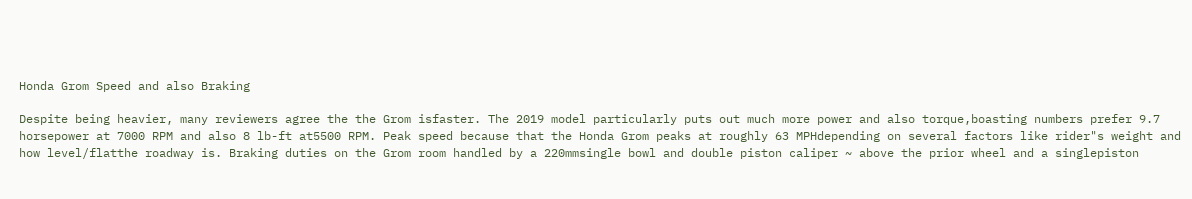Honda Grom Speed and also Braking

Despite being heavier, many reviewers agree the the Grom isfaster. The 2019 model particularly puts out much more power and also torque,boasting numbers prefer 9.7 horsepower at 7000 RPM and also 8 lb-ft at5500 RPM. Peak speed because that the Honda Grom peaks at roughly 63 MPHdepending on several factors like rider"s weight and how level/flatthe roadway is. Braking duties on the Grom room handled by a 220mmsingle bowl and double piston caliper ~ above the prior wheel and a singlepiston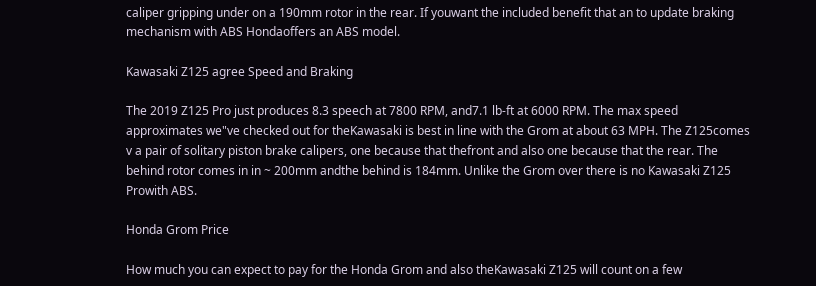caliper gripping under on a 190mm rotor in the rear. If youwant the included benefit that an to update braking mechanism with ABS Hondaoffers an ABS model.

Kawasaki Z125 agree Speed and Braking

The 2019 Z125 Pro just produces 8.3 speech at 7800 RPM, and7.1 lb-ft at 6000 RPM. The max speed approximates we"ve checked out for theKawasaki is best in line with the Grom at about 63 MPH. The Z125comes v a pair of solitary piston brake calipers, one because that thefront and also one because that the rear. The behind rotor comes in in ~ 200mm andthe behind is 184mm. Unlike the Grom over there is no Kawasaki Z125 Prowith ABS.

Honda Grom Price

How much you can expect to pay for the Honda Grom and also theKawasaki Z125 will count on a few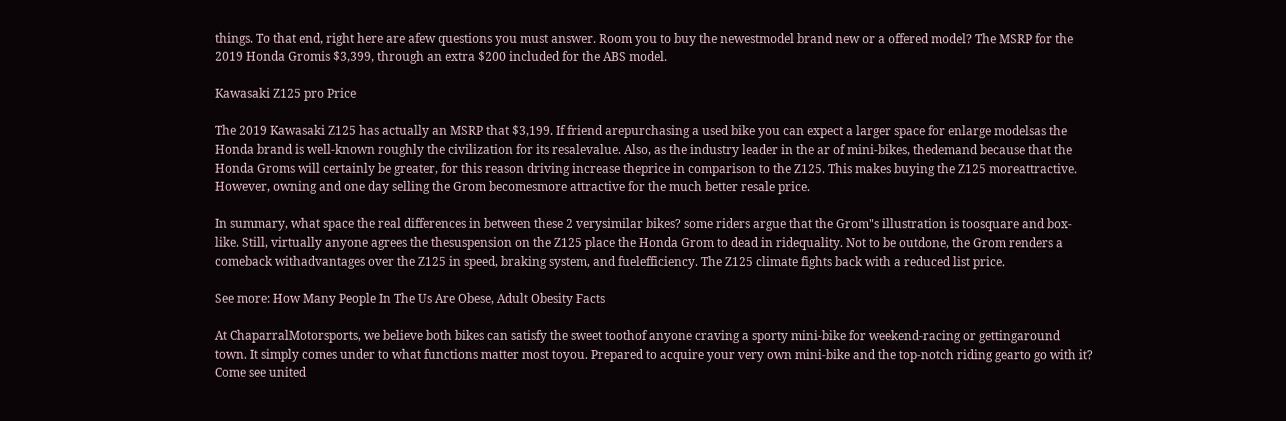things. To that end, right here are afew questions you must answer. Room you to buy the newestmodel brand new or a offered model? The MSRP for the 2019 Honda Gromis $3,399, through an extra $200 included for the ABS model.

Kawasaki Z125 pro Price

The 2019 Kawasaki Z125 has actually an MSRP that $3,199. If friend arepurchasing a used bike you can expect a larger space for enlarge modelsas the Honda brand is well-known roughly the civilization for its resalevalue. Also, as the industry leader in the ar of mini-bikes, thedemand because that the Honda Groms will certainly be greater, for this reason driving increase theprice in comparison to the Z125. This makes buying the Z125 moreattractive. However, owning and one day selling the Grom becomesmore attractive for the much better resale price.

In summary, what space the real differences in between these 2 verysimilar bikes? some riders argue that the Grom"s illustration is toosquare and box-like. Still, virtually anyone agrees the thesuspension on the Z125 place the Honda Grom to dead in ridequality. Not to be outdone, the Grom renders a comeback withadvantages over the Z125 in speed, braking system, and fuelefficiency. The Z125 climate fights back with a reduced list price.

See more: How Many People In The Us Are Obese, Adult Obesity Facts

At ChaparralMotorsports, we believe both bikes can satisfy the sweet toothof anyone craving a sporty mini-bike for weekend-racing or gettingaround town. It simply comes under to what functions matter most toyou. Prepared to acquire your very own mini-bike and the top-notch riding gearto go with it? Come see united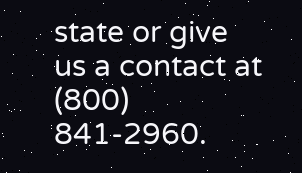state or give us a contact at (800) 841-2960.